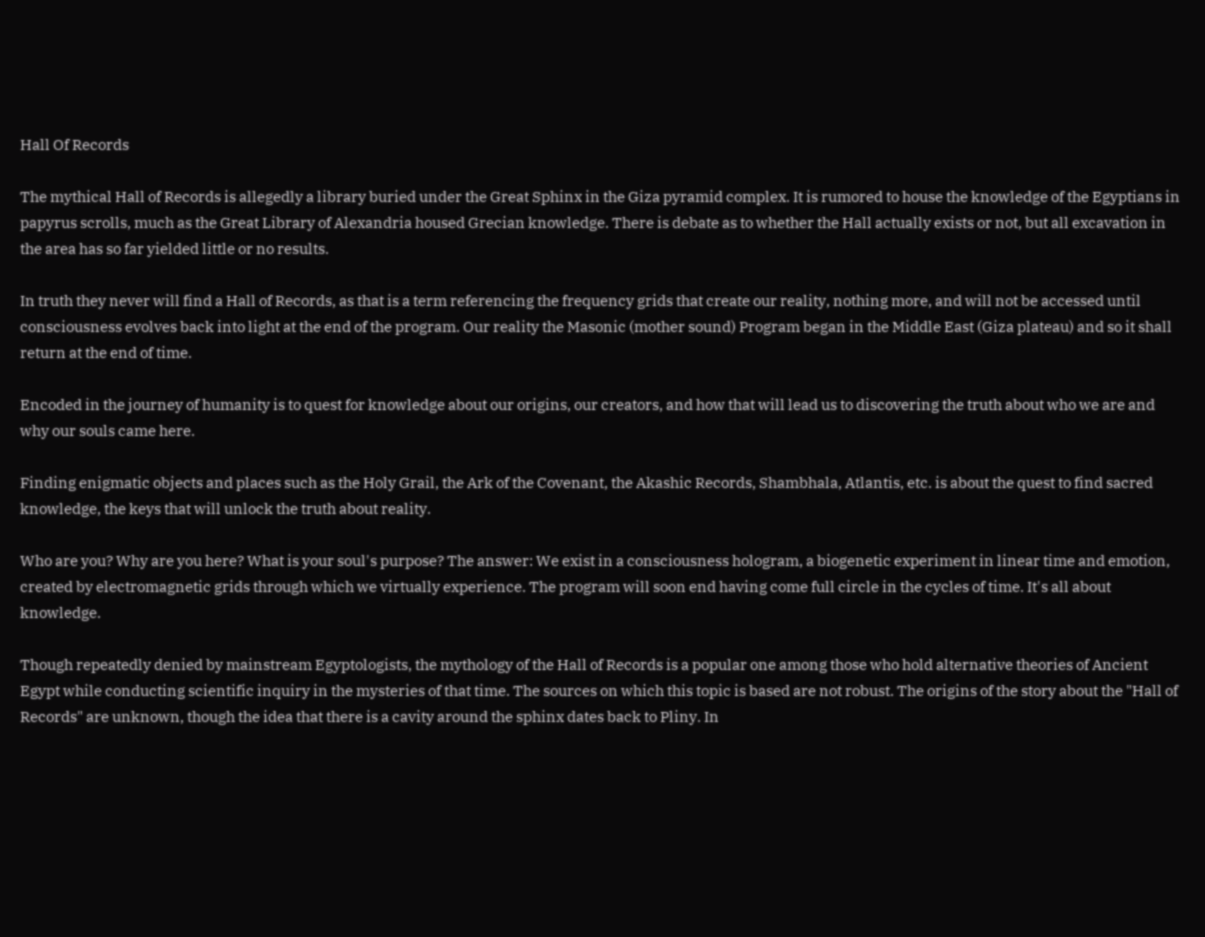Hall Of Records

The mythical Hall of Records is allegedly a library buried under the Great Sphinx in the Giza pyramid complex. It is rumored to house the knowledge of the Egyptians in papyrus scrolls, much as the Great Library of Alexandria housed Grecian knowledge. There is debate as to whether the Hall actually exists or not, but all excavation in the area has so far yielded little or no results.

In truth they never will find a Hall of Records, as that is a term referencing the frequency grids that create our reality, nothing more, and will not be accessed until consciousness evolves back into light at the end of the program. Our reality the Masonic (mother sound) Program began in the Middle East (Giza plateau) and so it shall return at the end of time.

Encoded in the journey of humanity is to quest for knowledge about our origins, our creators, and how that will lead us to discovering the truth about who we are and why our souls came here.

Finding enigmatic objects and places such as the Holy Grail, the Ark of the Covenant, the Akashic Records, Shambhala, Atlantis, etc. is about the quest to find sacred knowledge, the keys that will unlock the truth about reality.

Who are you? Why are you here? What is your soul's purpose? The answer: We exist in a consciousness hologram, a biogenetic experiment in linear time and emotion, created by electromagnetic grids through which we virtually experience. The program will soon end having come full circle in the cycles of time. It's all about knowledge.

Though repeatedly denied by mainstream Egyptologists, the mythology of the Hall of Records is a popular one among those who hold alternative theories of Ancient Egypt while conducting scientific inquiry in the mysteries of that time. The sources on which this topic is based are not robust. The origins of the story about the "Hall of Records" are unknown, though the idea that there is a cavity around the sphinx dates back to Pliny. In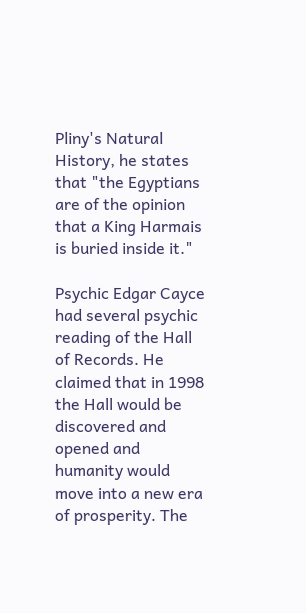Pliny's Natural History, he states that "the Egyptians are of the opinion that a King Harmais is buried inside it."

Psychic Edgar Cayce had several psychic reading of the Hall of Records. He claimed that in 1998 the Hall would be discovered and opened and humanity would move into a new era of prosperity. The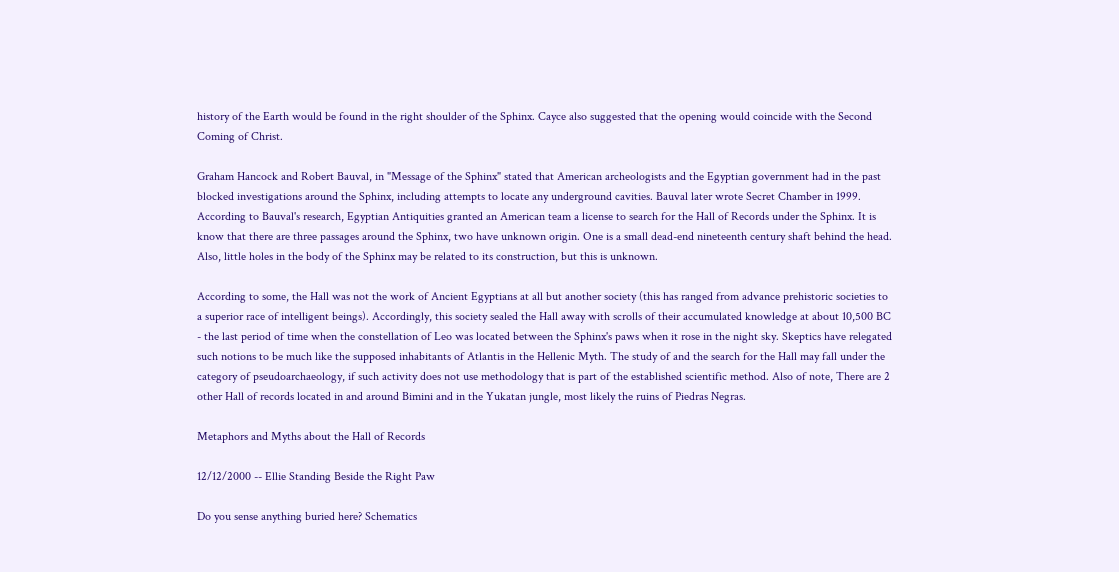history of the Earth would be found in the right shoulder of the Sphinx. Cayce also suggested that the opening would coincide with the Second Coming of Christ.

Graham Hancock and Robert Bauval, in "Message of the Sphinx" stated that American archeologists and the Egyptian government had in the past blocked investigations around the Sphinx, including attempts to locate any underground cavities. Bauval later wrote Secret Chamber in 1999. According to Bauval's research, Egyptian Antiquities granted an American team a license to search for the Hall of Records under the Sphinx. It is know that there are three passages around the Sphinx, two have unknown origin. One is a small dead-end nineteenth century shaft behind the head. Also, little holes in the body of the Sphinx may be related to its construction, but this is unknown.

According to some, the Hall was not the work of Ancient Egyptians at all but another society (this has ranged from advance prehistoric societies to a superior race of intelligent beings). Accordingly, this society sealed the Hall away with scrolls of their accumulated knowledge at about 10,500 BC - the last period of time when the constellation of Leo was located between the Sphinx's paws when it rose in the night sky. Skeptics have relegated such notions to be much like the supposed inhabitants of Atlantis in the Hellenic Myth. The study of and the search for the Hall may fall under the category of pseudoarchaeology, if such activity does not use methodology that is part of the established scientific method. Also of note, There are 2 other Hall of records located in and around Bimini and in the Yukatan jungle, most likely the ruins of Piedras Negras.

Metaphors and Myths about the Hall of Records

12/12/2000 -- Ellie Standing Beside the Right Paw

Do you sense anything buried here? Schematics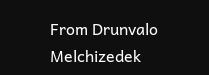From Drunvalo Melchizedek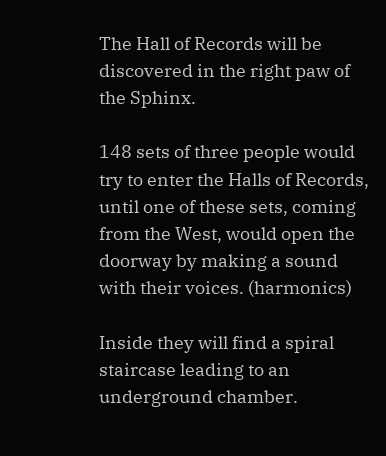The Hall of Records will be discovered in the right paw of the Sphinx.

148 sets of three people would try to enter the Halls of Records, until one of these sets, coming from the West, would open the doorway by making a sound with their voices. (harmonics)

Inside they will find a spiral staircase leading to an underground chamber.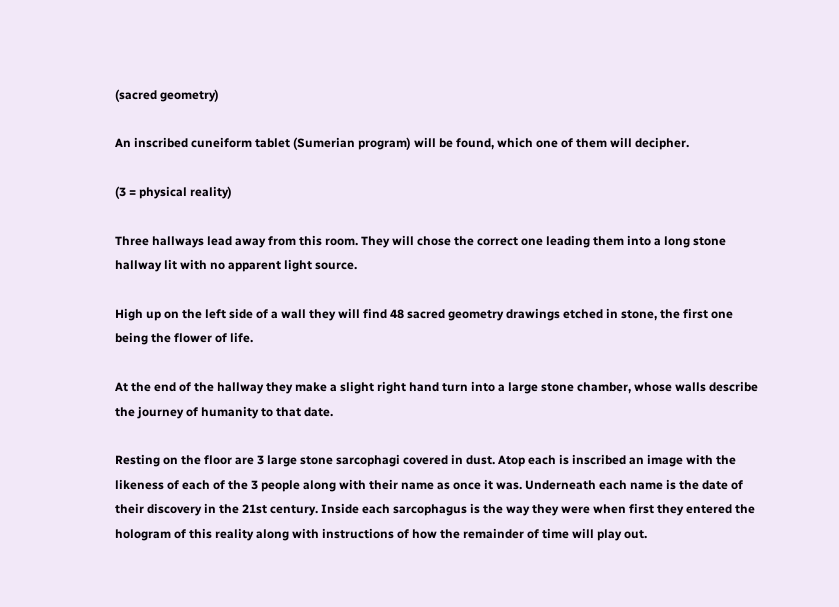(sacred geometry)

An inscribed cuneiform tablet (Sumerian program) will be found, which one of them will decipher.

(3 = physical reality)

Three hallways lead away from this room. They will chose the correct one leading them into a long stone hallway lit with no apparent light source.

High up on the left side of a wall they will find 48 sacred geometry drawings etched in stone, the first one being the flower of life.

At the end of the hallway they make a slight right hand turn into a large stone chamber, whose walls describe the journey of humanity to that date.

Resting on the floor are 3 large stone sarcophagi covered in dust. Atop each is inscribed an image with the likeness of each of the 3 people along with their name as once it was. Underneath each name is the date of their discovery in the 21st century. Inside each sarcophagus is the way they were when first they entered the hologram of this reality along with instructions of how the remainder of time will play out.